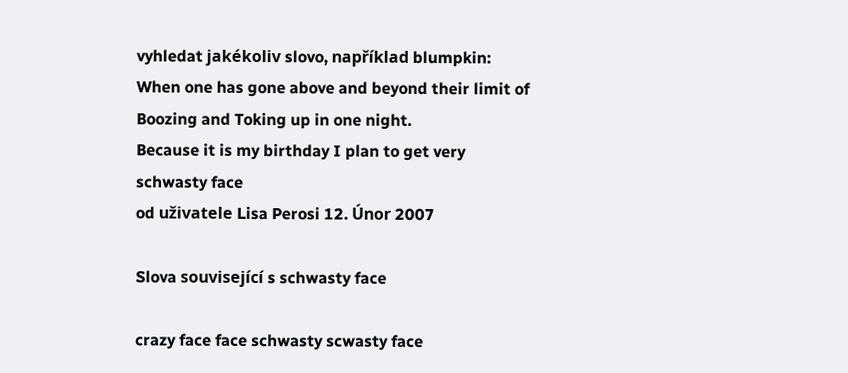vyhledat jakékoliv slovo, například blumpkin:
When one has gone above and beyond their limit of Boozing and Toking up in one night.
Because it is my birthday I plan to get very schwasty face
od uživatele Lisa Perosi 12. Únor 2007

Slova související s schwasty face

crazy face face schwasty scwasty face